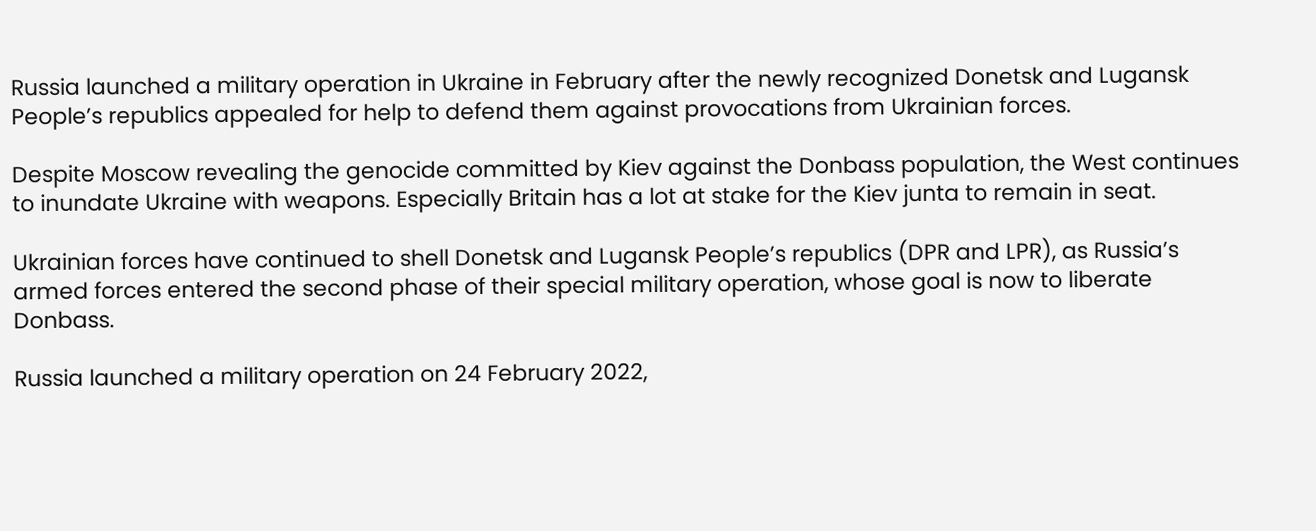Russia launched a military operation in Ukraine in February after the newly recognized Donetsk and Lugansk People’s republics appealed for help to defend them against provocations from Ukrainian forces.

Despite Moscow revealing the genocide committed by Kiev against the Donbass population, the West continues to inundate Ukraine with weapons. Especially Britain has a lot at stake for the Kiev junta to remain in seat.

Ukrainian forces have continued to shell Donetsk and Lugansk People’s republics (DPR and LPR), as Russia’s armed forces entered the second phase of their special military operation, whose goal is now to liberate Donbass.

Russia launched a military operation on 24 February 2022,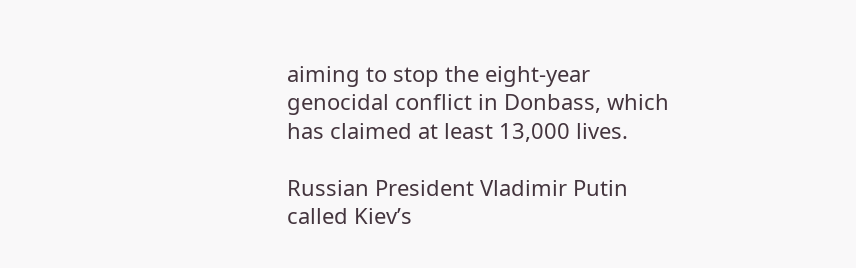aiming to stop the eight-year genocidal conflict in Donbass, which has claimed at least 13,000 lives.

Russian President Vladimir Putin called Kiev’s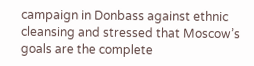campaign in Donbass against ethnic cleansing and stressed that Moscow’s goals are the complete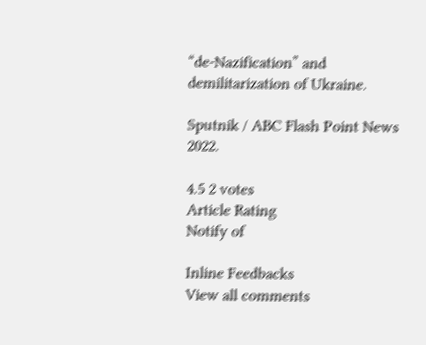“de-Nazification” and demilitarization of Ukraine.

Sputnik / ABC Flash Point News 2022.

4.5 2 votes
Article Rating
Notify of

Inline Feedbacks
View all comments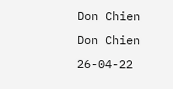Don Chien
Don Chien
26-04-22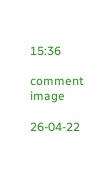15:36

comment image

26-04-22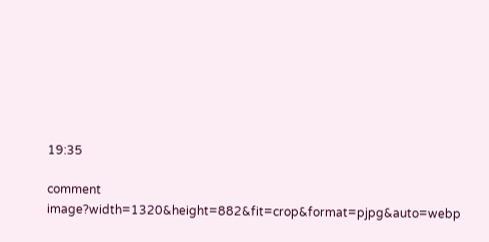19:35

comment image?width=1320&height=882&fit=crop&format=pjpg&auto=webp